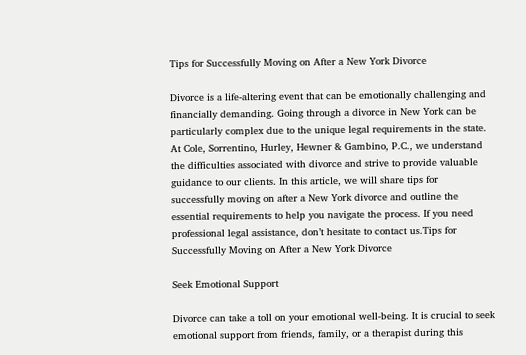Tips for Successfully Moving on After a New York Divorce

Divorce is a life-altering event that can be emotionally challenging and financially demanding. Going through a divorce in New York can be particularly complex due to the unique legal requirements in the state. At Cole, Sorrentino, Hurley, Hewner & Gambino, P.C., we understand the difficulties associated with divorce and strive to provide valuable guidance to our clients. In this article, we will share tips for successfully moving on after a New York divorce and outline the essential requirements to help you navigate the process. If you need professional legal assistance, don’t hesitate to contact us.Tips for Successfully Moving on After a New York Divorce

Seek Emotional Support

Divorce can take a toll on your emotional well-being. It is crucial to seek emotional support from friends, family, or a therapist during this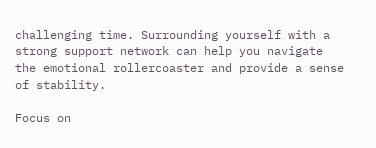challenging time. Surrounding yourself with a strong support network can help you navigate the emotional rollercoaster and provide a sense of stability.

Focus on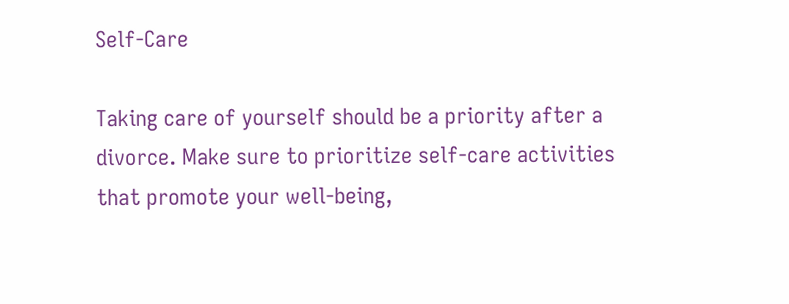Self-Care

Taking care of yourself should be a priority after a divorce. Make sure to prioritize self-care activities that promote your well-being,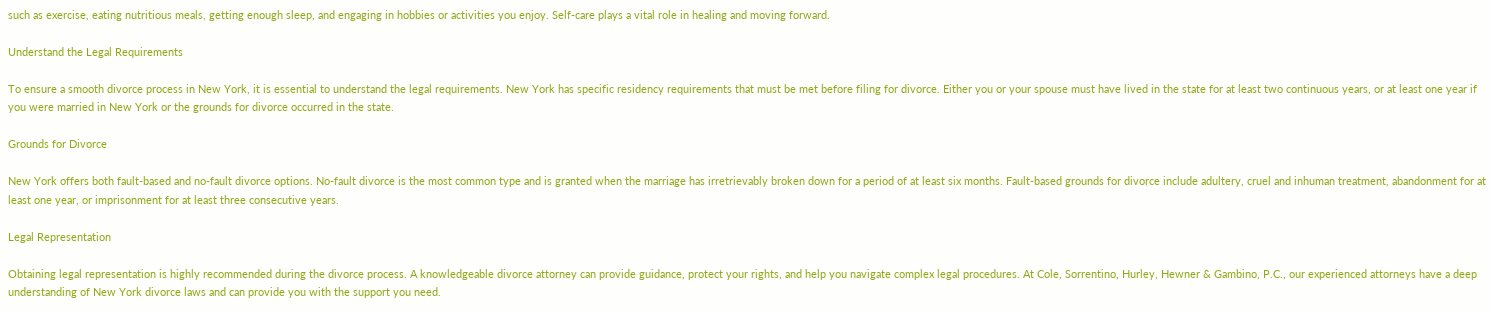such as exercise, eating nutritious meals, getting enough sleep, and engaging in hobbies or activities you enjoy. Self-care plays a vital role in healing and moving forward.

Understand the Legal Requirements

To ensure a smooth divorce process in New York, it is essential to understand the legal requirements. New York has specific residency requirements that must be met before filing for divorce. Either you or your spouse must have lived in the state for at least two continuous years, or at least one year if you were married in New York or the grounds for divorce occurred in the state.

Grounds for Divorce

New York offers both fault-based and no-fault divorce options. No-fault divorce is the most common type and is granted when the marriage has irretrievably broken down for a period of at least six months. Fault-based grounds for divorce include adultery, cruel and inhuman treatment, abandonment for at least one year, or imprisonment for at least three consecutive years.

Legal Representation

Obtaining legal representation is highly recommended during the divorce process. A knowledgeable divorce attorney can provide guidance, protect your rights, and help you navigate complex legal procedures. At Cole, Sorrentino, Hurley, Hewner & Gambino, P.C., our experienced attorneys have a deep understanding of New York divorce laws and can provide you with the support you need.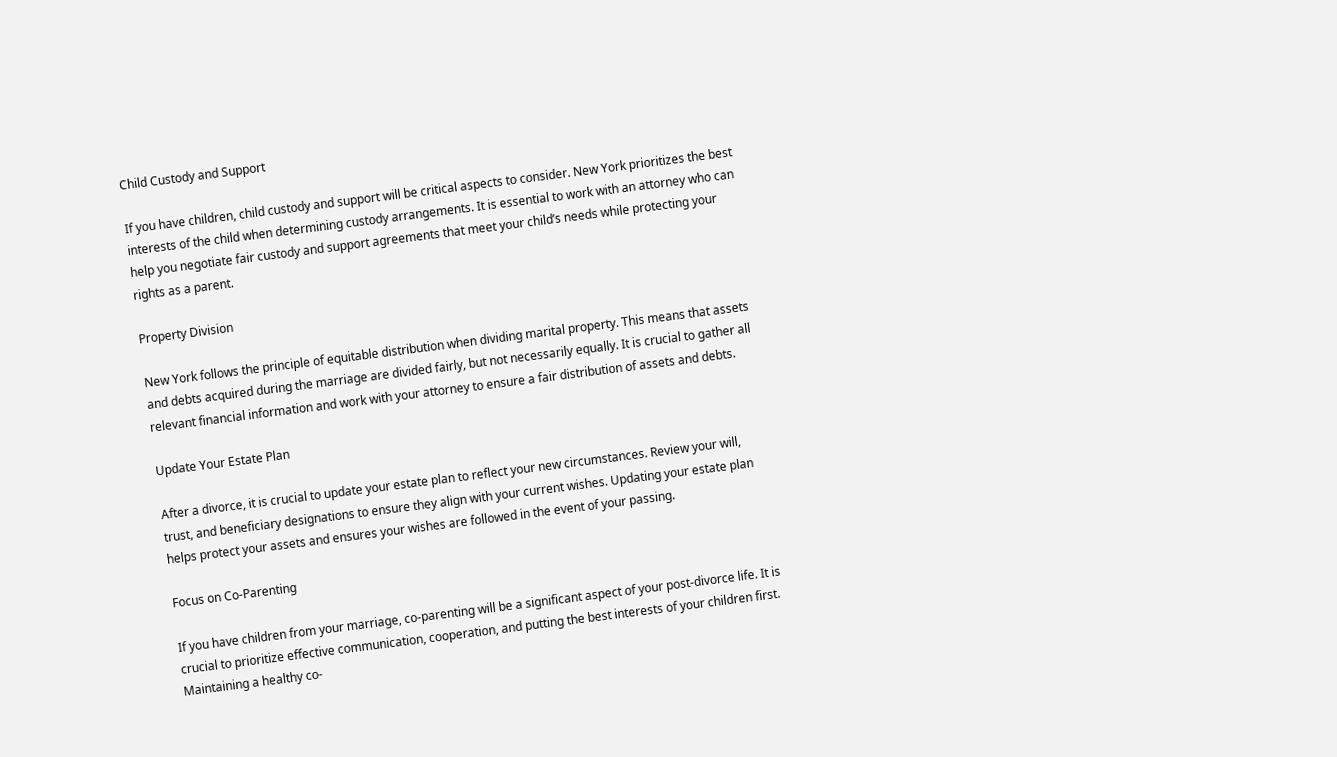Child Custody and Support

If you have children, child custody and support will be critical aspects to consider. New York prioritizes the best interests of the child when determining custody arrangements. It is essential to work with an attorney who can help you negotiate fair custody and support agreements that meet your child’s needs while protecting your rights as a parent.

Property Division

New York follows the principle of equitable distribution when dividing marital property. This means that assets and debts acquired during the marriage are divided fairly, but not necessarily equally. It is crucial to gather all relevant financial information and work with your attorney to ensure a fair distribution of assets and debts.

Update Your Estate Plan

After a divorce, it is crucial to update your estate plan to reflect your new circumstances. Review your will, trust, and beneficiary designations to ensure they align with your current wishes. Updating your estate plan helps protect your assets and ensures your wishes are followed in the event of your passing.

Focus on Co-Parenting

If you have children from your marriage, co-parenting will be a significant aspect of your post-divorce life. It is crucial to prioritize effective communication, cooperation, and putting the best interests of your children first. Maintaining a healthy co-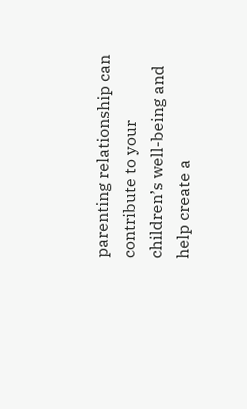parenting relationship can contribute to your children’s well-being and help create a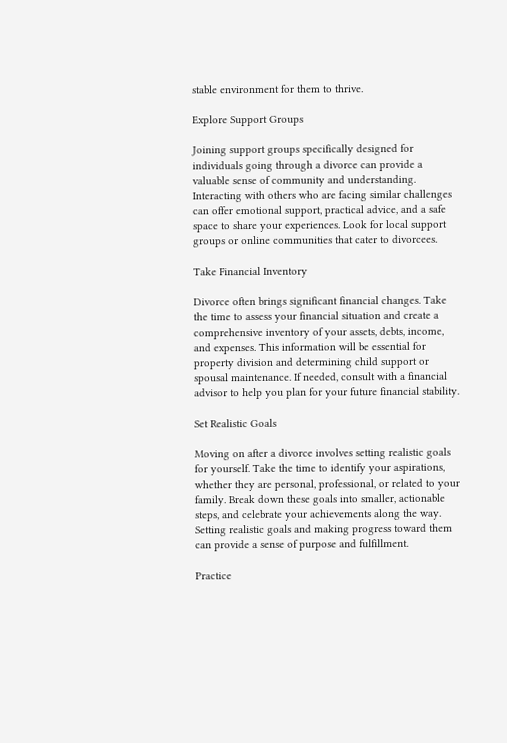stable environment for them to thrive.

Explore Support Groups

Joining support groups specifically designed for individuals going through a divorce can provide a valuable sense of community and understanding. Interacting with others who are facing similar challenges can offer emotional support, practical advice, and a safe space to share your experiences. Look for local support groups or online communities that cater to divorcees.

Take Financial Inventory

Divorce often brings significant financial changes. Take the time to assess your financial situation and create a comprehensive inventory of your assets, debts, income, and expenses. This information will be essential for property division and determining child support or spousal maintenance. If needed, consult with a financial advisor to help you plan for your future financial stability.

Set Realistic Goals

Moving on after a divorce involves setting realistic goals for yourself. Take the time to identify your aspirations, whether they are personal, professional, or related to your family. Break down these goals into smaller, actionable steps, and celebrate your achievements along the way. Setting realistic goals and making progress toward them can provide a sense of purpose and fulfillment.

Practice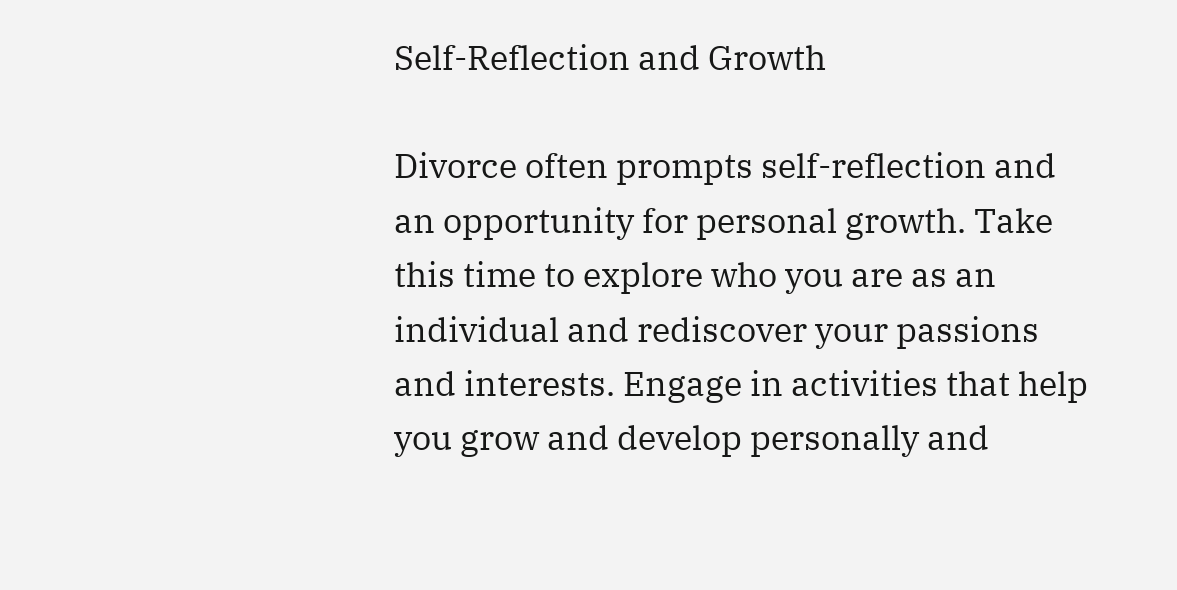Self-Reflection and Growth

Divorce often prompts self-reflection and an opportunity for personal growth. Take this time to explore who you are as an individual and rediscover your passions and interests. Engage in activities that help you grow and develop personally and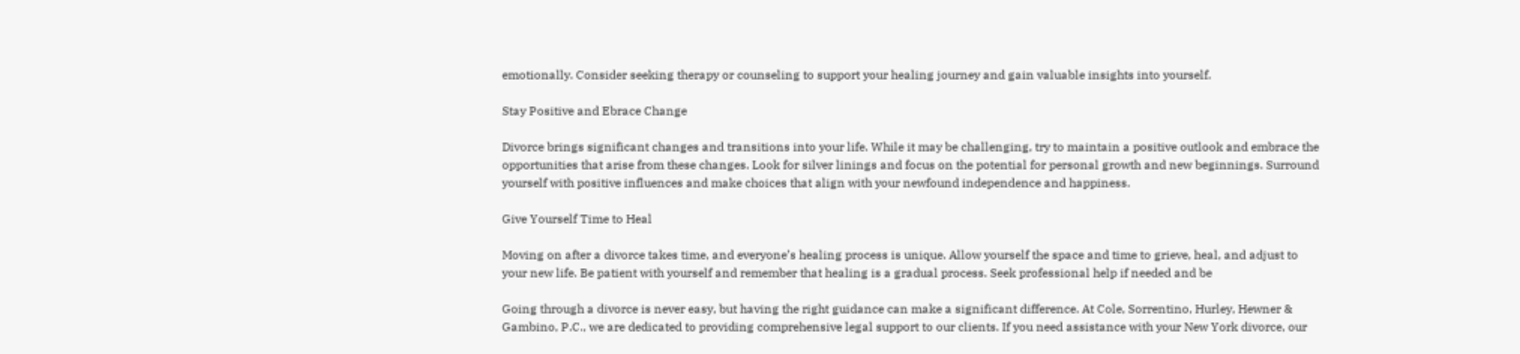emotionally. Consider seeking therapy or counseling to support your healing journey and gain valuable insights into yourself.

Stay Positive and Ebrace Change

Divorce brings significant changes and transitions into your life. While it may be challenging, try to maintain a positive outlook and embrace the opportunities that arise from these changes. Look for silver linings and focus on the potential for personal growth and new beginnings. Surround yourself with positive influences and make choices that align with your newfound independence and happiness.

Give Yourself Time to Heal

Moving on after a divorce takes time, and everyone’s healing process is unique. Allow yourself the space and time to grieve, heal, and adjust to your new life. Be patient with yourself and remember that healing is a gradual process. Seek professional help if needed and be

Going through a divorce is never easy, but having the right guidance can make a significant difference. At Cole, Sorrentino, Hurley, Hewner & Gambino, P.C., we are dedicated to providing comprehensive legal support to our clients. If you need assistance with your New York divorce, our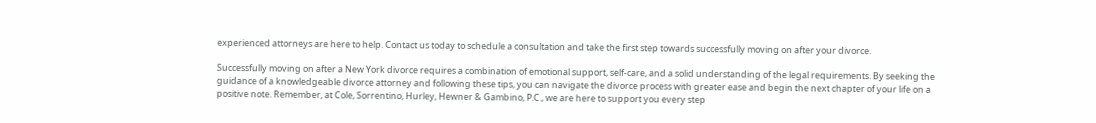experienced attorneys are here to help. Contact us today to schedule a consultation and take the first step towards successfully moving on after your divorce.

Successfully moving on after a New York divorce requires a combination of emotional support, self-care, and a solid understanding of the legal requirements. By seeking the guidance of a knowledgeable divorce attorney and following these tips, you can navigate the divorce process with greater ease and begin the next chapter of your life on a positive note. Remember, at Cole, Sorrentino, Hurley, Hewner & Gambino, P.C., we are here to support you every step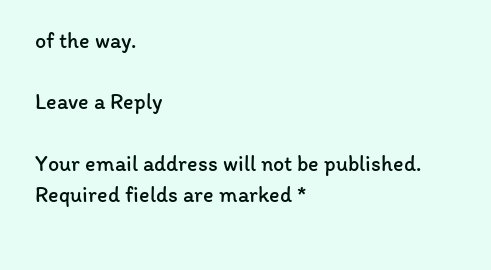of the way.

Leave a Reply

Your email address will not be published. Required fields are marked *